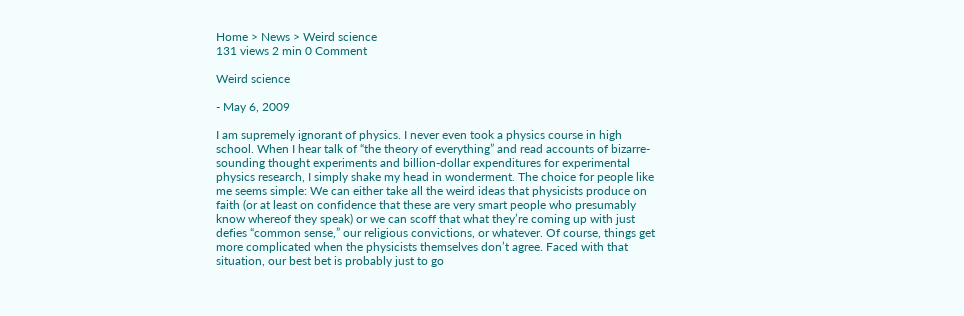Home > News > Weird science
131 views 2 min 0 Comment

Weird science

- May 6, 2009

I am supremely ignorant of physics. I never even took a physics course in high school. When I hear talk of “the theory of everything” and read accounts of bizarre-sounding thought experiments and billion-dollar expenditures for experimental physics research, I simply shake my head in wonderment. The choice for people like me seems simple: We can either take all the weird ideas that physicists produce on faith (or at least on confidence that these are very smart people who presumably know whereof they speak) or we can scoff that what they’re coming up with just defies “common sense,” our religious convictions, or whatever. Of course, things get more complicated when the physicists themselves don’t agree. Faced with that situation, our best bet is probably just to go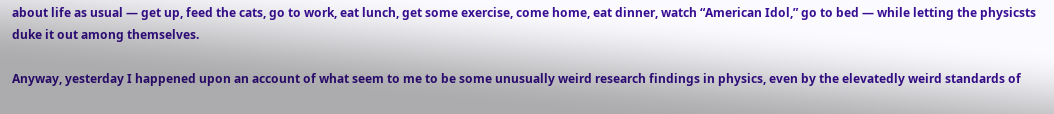about life as usual — get up, feed the cats, go to work, eat lunch, get some exercise, come home, eat dinner, watch “American Idol,” go to bed — while letting the physicsts duke it out among themselves.

Anyway, yesterday I happened upon an account of what seem to me to be some unusually weird research findings in physics, even by the elevatedly weird standards of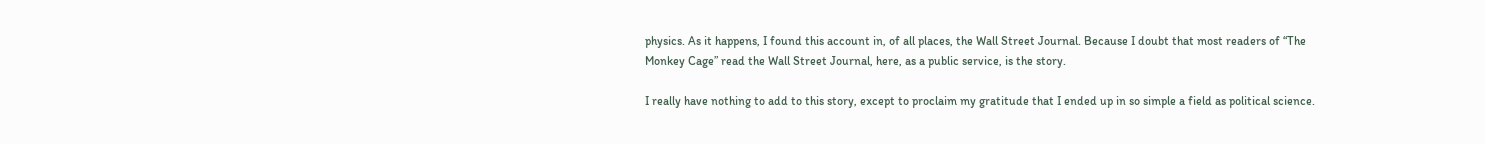physics. As it happens, I found this account in, of all places, the Wall Street Journal. Because I doubt that most readers of “The Monkey Cage” read the Wall Street Journal, here, as a public service, is the story.

I really have nothing to add to this story, except to proclaim my gratitude that I ended up in so simple a field as political science.